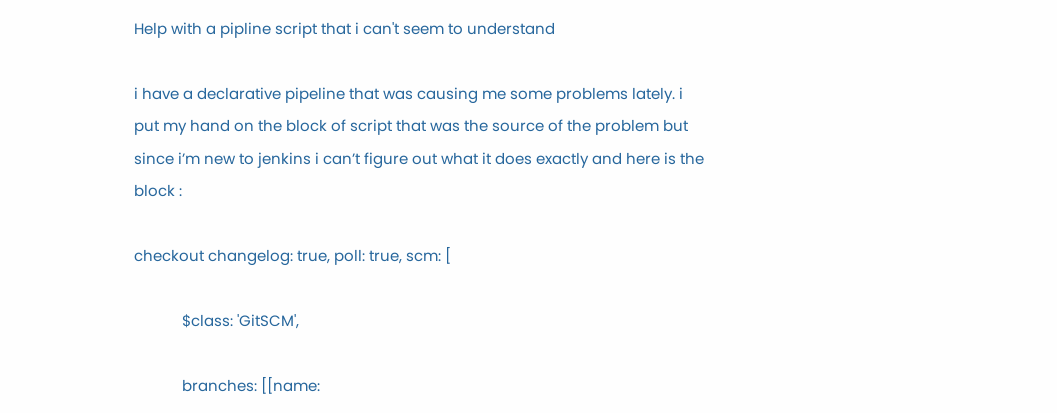Help with a pipline script that i can't seem to understand

i have a declarative pipeline that was causing me some problems lately. i put my hand on the block of script that was the source of the problem but since i’m new to jenkins i can’t figure out what it does exactly and here is the block :

checkout changelog: true, poll: true, scm: [

            $class: 'GitSCM',

            branches: [[name: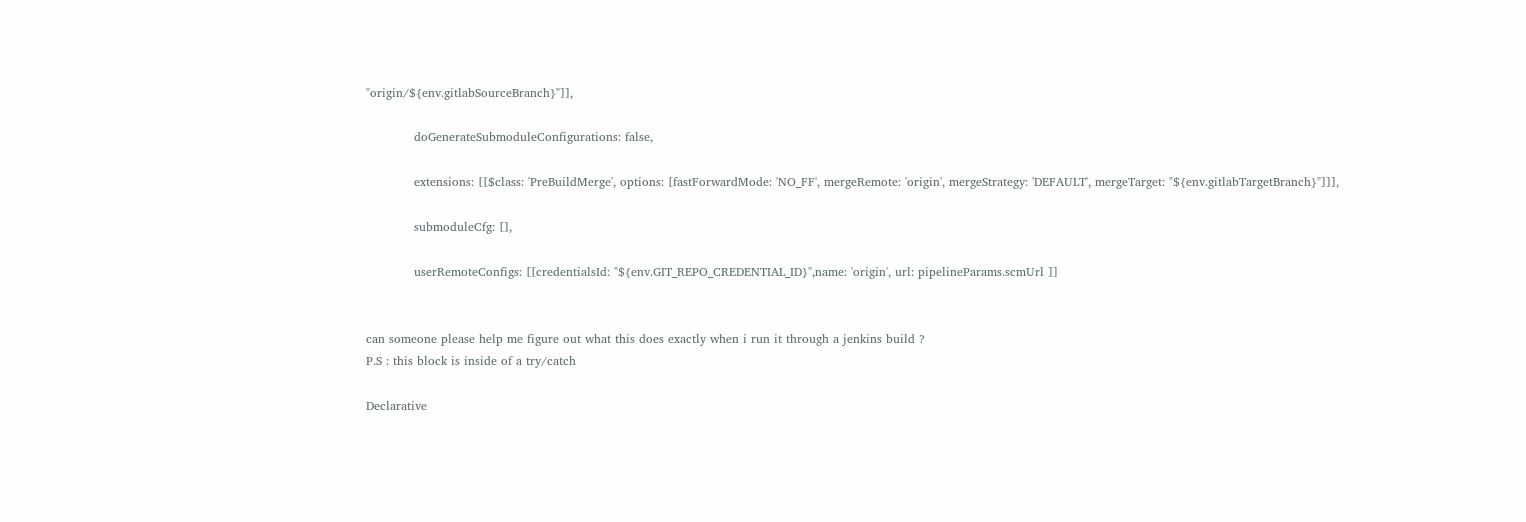"origin/${env.gitlabSourceBranch}"]],

            doGenerateSubmoduleConfigurations: false,

            extensions: [[$class: 'PreBuildMerge', options: [fastForwardMode: 'NO_FF', mergeRemote: 'origin', mergeStrategy: 'DEFAULT', mergeTarget: "${env.gitlabTargetBranch}"]]],

            submoduleCfg: [],

            userRemoteConfigs: [[credentialsId: "${env.GIT_REPO_CREDENTIAL_ID}",name: 'origin', url: pipelineParams.scmUrl ]]


can someone please help me figure out what this does exactly when i run it through a jenkins build ?
P.S : this block is inside of a try/catch

Declarative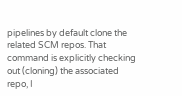pipelines by default clone the related SCM repos. That command is explicitly checking out (cloning) the associated repo, I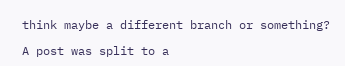think maybe a different branch or something?

A post was split to a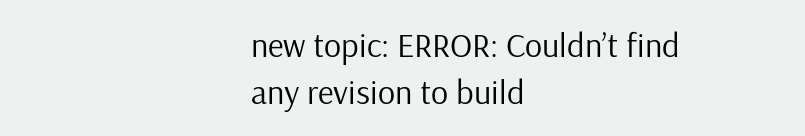new topic: ERROR: Couldn’t find any revision to build